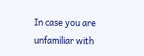In case you are unfamiliar with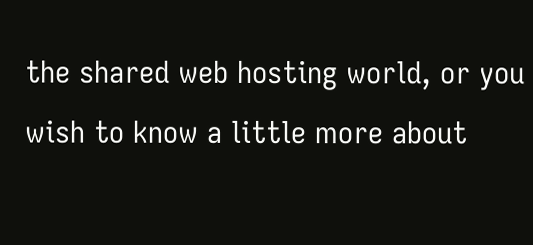the shared web hosting world, or you wish to know a little more about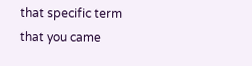that specific term that you came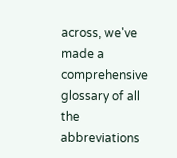across, we've made a comprehensive glossary of all the abbreviations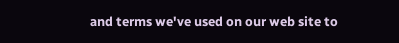and terms we've used on our web site to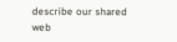describe our shared web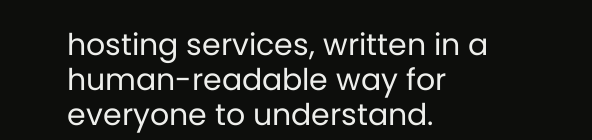hosting services, written in a human-readable way for everyone to understand.